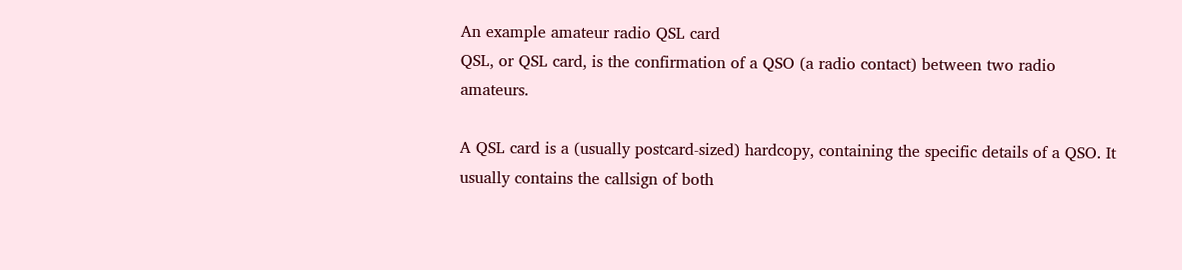An example amateur radio QSL card
QSL, or QSL card, is the confirmation of a QSO (a radio contact) between two radio amateurs.

A QSL card is a (usually postcard-sized) hardcopy, containing the specific details of a QSO. It usually contains the callsign of both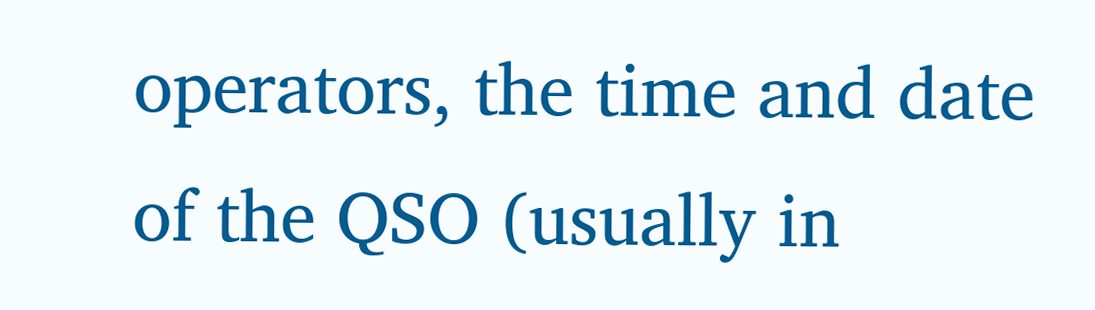operators, the time and date of the QSO (usually in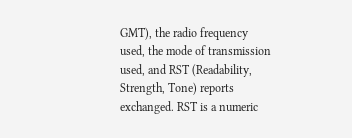GMT), the radio frequency used, the mode of transmission used, and RST (Readability, Strength, Tone) reports exchanged. RST is a numeric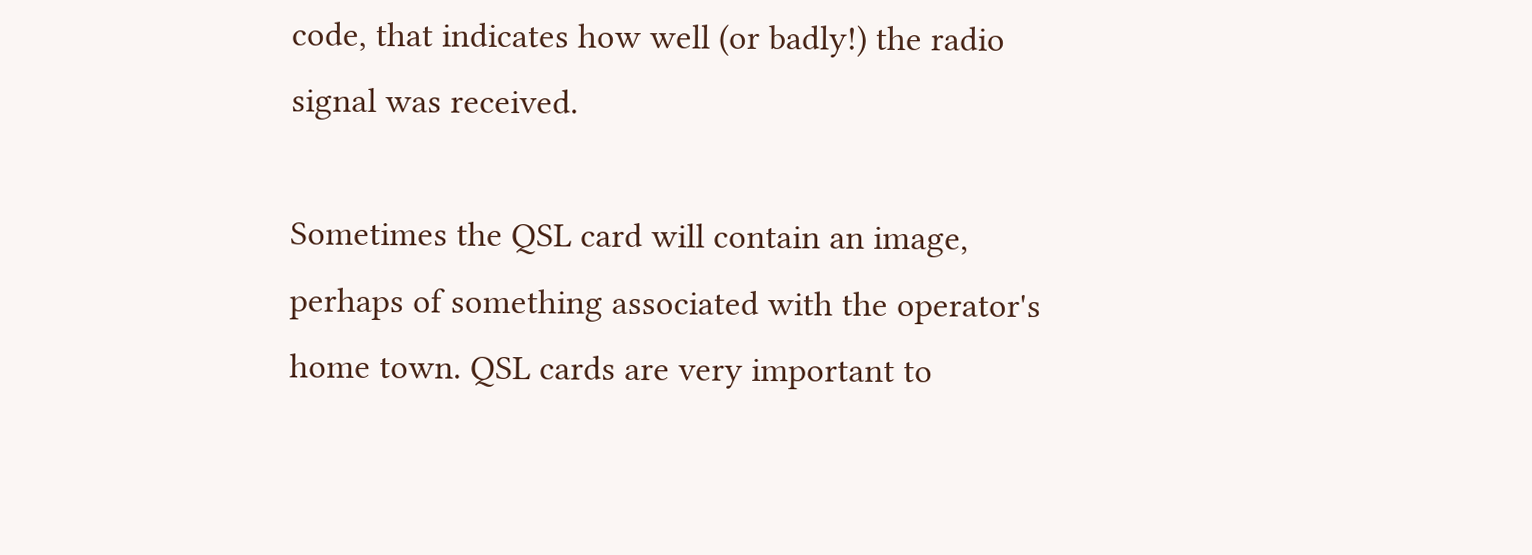code, that indicates how well (or badly!) the radio signal was received.

Sometimes the QSL card will contain an image, perhaps of something associated with the operator's home town. QSL cards are very important to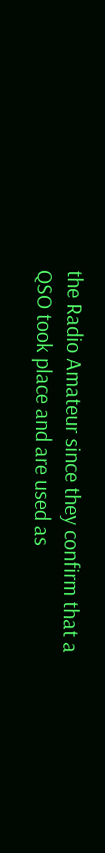the Radio Amateur since they confirm that a QSO took place and are used as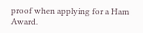proof when applying for a Ham Award.